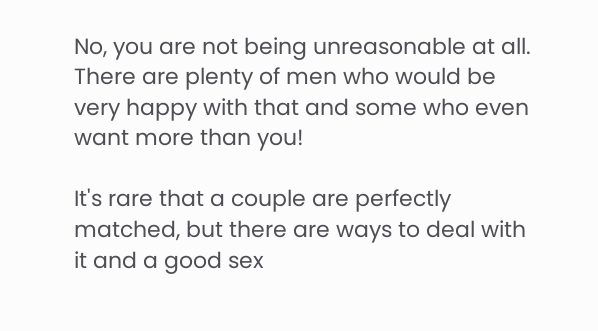No, you are not being unreasonable at all. There are plenty of men who would be very happy with that and some who even want more than you!

It's rare that a couple are perfectly matched, but there are ways to deal with it and a good sex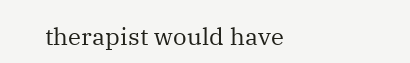therapist would have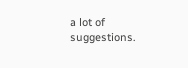a lot of suggestions.